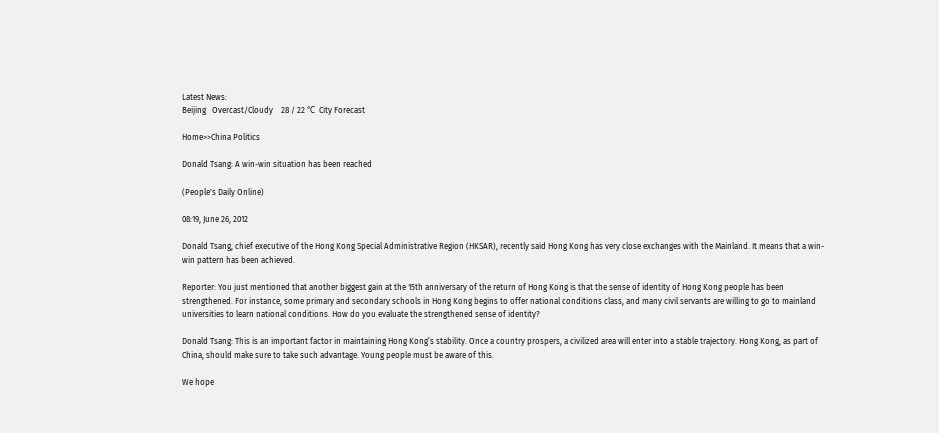Latest News:
Beijing   Overcast/Cloudy    28 / 22 ℃  City Forecast

Home>>China Politics

Donald Tsang: A win-win situation has been reached

(People's Daily Online)

08:19, June 26, 2012

Donald Tsang, chief executive of the Hong Kong Special Administrative Region (HKSAR), recently said Hong Kong has very close exchanges with the Mainland. It means that a win-win pattern has been achieved.

Reporter: You just mentioned that another biggest gain at the 15th anniversary of the return of Hong Kong is that the sense of identity of Hong Kong people has been strengthened. For instance, some primary and secondary schools in Hong Kong begins to offer national conditions class, and many civil servants are willing to go to mainland universities to learn national conditions. How do you evaluate the strengthened sense of identity?

Donald Tsang: This is an important factor in maintaining Hong Kong’s stability. Once a country prospers, a civilized area will enter into a stable trajectory. Hong Kong, as part of China, should make sure to take such advantage. Young people must be aware of this.

We hope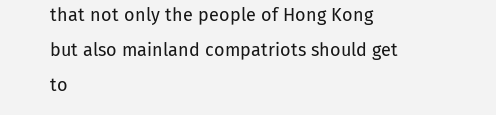that not only the people of Hong Kong but also mainland compatriots should get to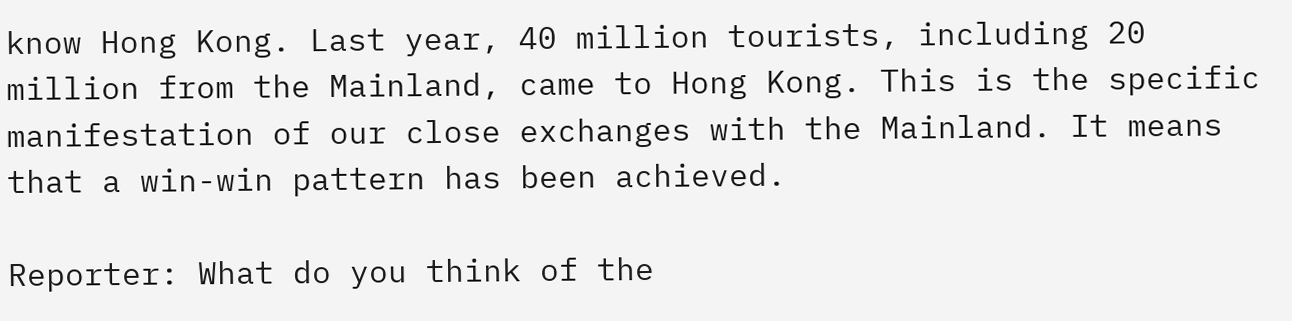know Hong Kong. Last year, 40 million tourists, including 20 million from the Mainland, came to Hong Kong. This is the specific manifestation of our close exchanges with the Mainland. It means that a win-win pattern has been achieved.

Reporter: What do you think of the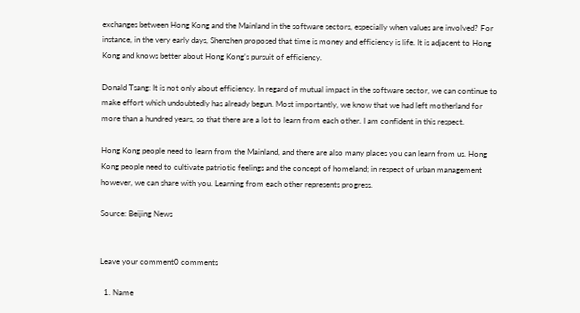exchanges between Hong Kong and the Mainland in the software sectors, especially when values are involved? For instance, in the very early days, Shenzhen proposed that time is money and efficiency is life. It is adjacent to Hong Kong and knows better about Hong Kong’s pursuit of efficiency.

Donald Tsang: It is not only about efficiency. In regard of mutual impact in the software sector, we can continue to make effort which undoubtedly has already begun. Most importantly, we know that we had left motherland for more than a hundred years, so that there are a lot to learn from each other. I am confident in this respect.

Hong Kong people need to learn from the Mainland, and there are also many places you can learn from us. Hong Kong people need to cultivate patriotic feelings and the concept of homeland; in respect of urban management however, we can share with you. Learning from each other represents progress.

Source: Beijing News


Leave your comment0 comments

  1. Name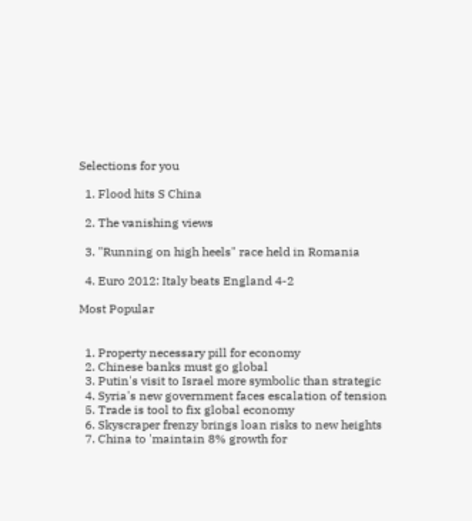Selections for you

  1. Flood hits S China

  2. The vanishing views

  3. "Running on high heels" race held in Romania

  4. Euro 2012: Italy beats England 4-2

Most Popular


  1. Property necessary pill for economy
  2. Chinese banks must go global
  3. Putin's visit to Israel more symbolic than strategic
  4. Syria's new government faces escalation of tension
  5. Trade is tool to fix global economy
  6. Skyscraper frenzy brings loan risks to new heights
  7. China to 'maintain 8% growth for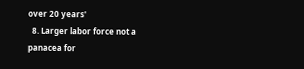over 20 years'
  8. Larger labor force not a panacea for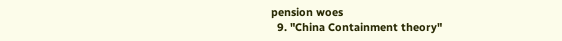pension woes
  9. "China Containment theory"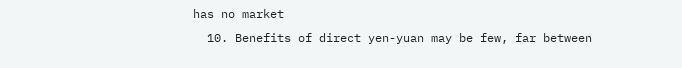has no market
  10. Benefits of direct yen-yuan may be few, far between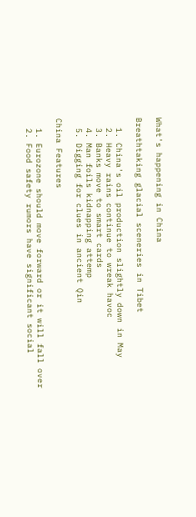What's happening in China

Breathtaking glacial sceneries in Tibet

  1. China's oil production slightly down in May
  2. Heavy rains continue to wreak havoc
  3. Banks move to smart cards
  4. Man foils kidnapping attemp
  5. Digging for clues in ancient Qin

China Features

  1. Eurozone should move forward or it will fall over
  2. Food safety rumors have significant social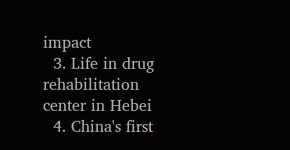impact
  3. Life in drug rehabilitation center in Hebei
  4. China's first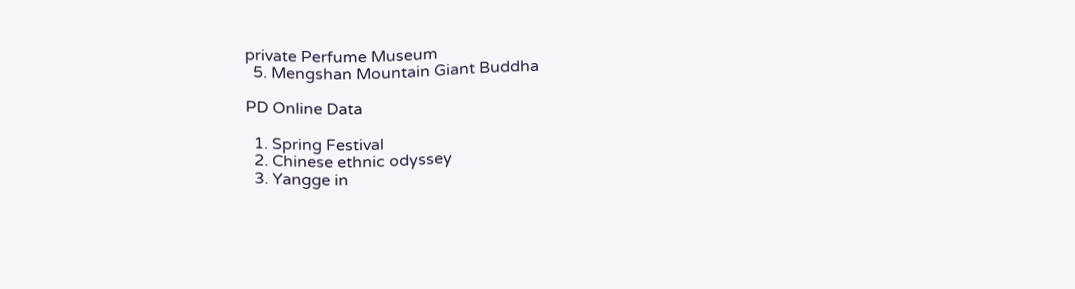private Perfume Museum
  5. Mengshan Mountain Giant Buddha

PD Online Data

  1. Spring Festival
  2. Chinese ethnic odyssey
  3. Yangge in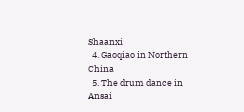Shaanxi
  4. Gaoqiao in Northern China
  5. The drum dance in Ansai